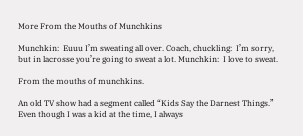More From the Mouths of Munchkins

Munchkin:  Euuu I’m sweating all over. Coach, chuckling:  I’m sorry, but in lacrosse you’re going to sweat a lot. Munchkin:  I love to sweat.

From the mouths of munchkins.

An old TV show had a segment called “Kids Say the Darnest Things.”  Even though I was a kid at the time, I always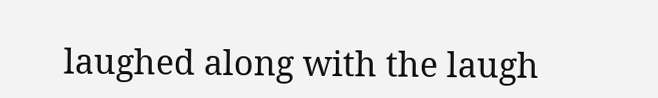laughed along with the laugh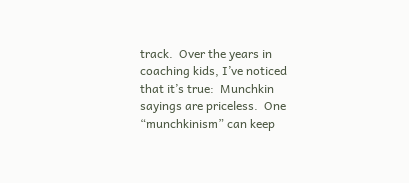track.  Over the years in coaching kids, I’ve noticed that it’s true:  Munchkin sayings are priceless.  One “munchkinism” can keep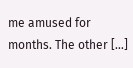me amused for months. The other […]